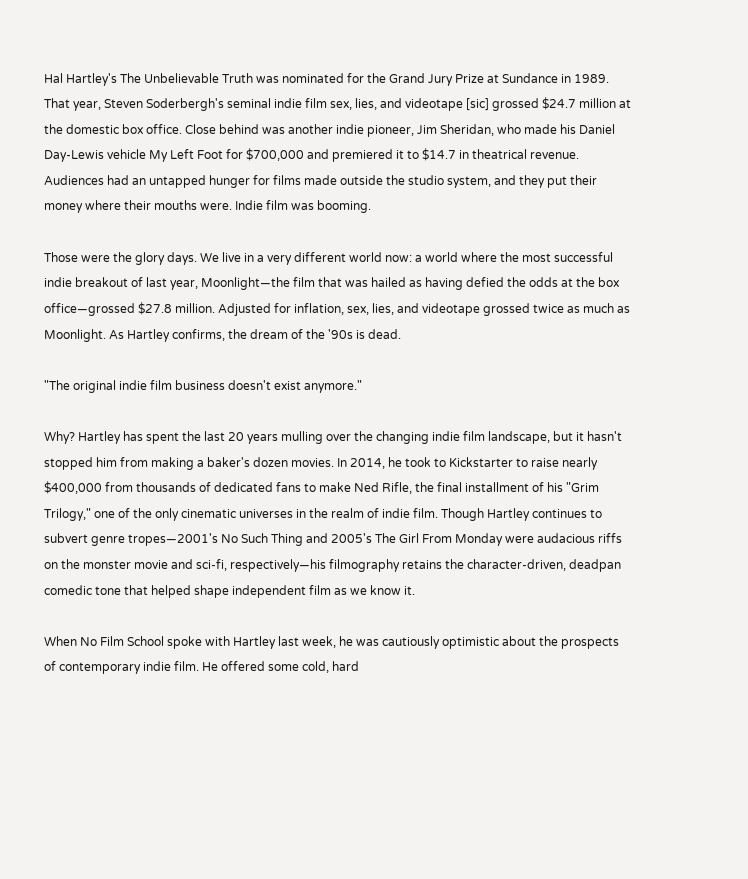Hal Hartley's The Unbelievable Truth was nominated for the Grand Jury Prize at Sundance in 1989. That year, Steven Soderbergh's seminal indie film sex, lies, and videotape [sic] grossed $24.7 million at the domestic box office. Close behind was another indie pioneer, Jim Sheridan, who made his Daniel Day-Lewis vehicle My Left Foot for $700,000 and premiered it to $14.7 in theatrical revenue. Audiences had an untapped hunger for films made outside the studio system, and they put their money where their mouths were. Indie film was booming.

Those were the glory days. We live in a very different world now: a world where the most successful indie breakout of last year, Moonlight—the film that was hailed as having defied the odds at the box office—grossed $27.8 million. Adjusted for inflation, sex, lies, and videotape grossed twice as much as Moonlight. As Hartley confirms, the dream of the '90s is dead.

"The original indie film business doesn't exist anymore."

Why? Hartley has spent the last 20 years mulling over the changing indie film landscape, but it hasn't stopped him from making a baker's dozen movies. In 2014, he took to Kickstarter to raise nearly $400,000 from thousands of dedicated fans to make Ned Rifle, the final installment of his "Grim Trilogy," one of the only cinematic universes in the realm of indie film. Though Hartley continues to subvert genre tropes—2001's No Such Thing and 2005's The Girl From Monday were audacious riffs on the monster movie and sci-fi, respectively—his filmography retains the character-driven, deadpan comedic tone that helped shape independent film as we know it.

When No Film School spoke with Hartley last week, he was cautiously optimistic about the prospects of contemporary indie film. He offered some cold, hard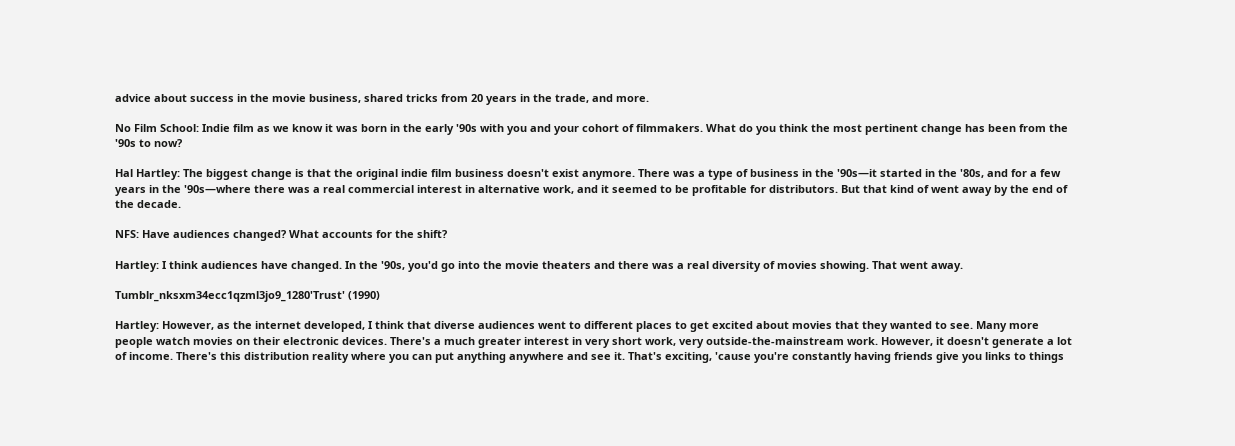advice about success in the movie business, shared tricks from 20 years in the trade, and more.

No Film School: Indie film as we know it was born in the early '90s with you and your cohort of filmmakers. What do you think the most pertinent change has been from the '90s to now?

Hal Hartley: The biggest change is that the original indie film business doesn't exist anymore. There was a type of business in the '90s—it started in the '80s, and for a few years in the '90s—where there was a real commercial interest in alternative work, and it seemed to be profitable for distributors. But that kind of went away by the end of the decade.

NFS: Have audiences changed? What accounts for the shift?

Hartley: I think audiences have changed. In the '90s, you'd go into the movie theaters and there was a real diversity of movies showing. That went away.

Tumblr_nksxm34ecc1qzml3jo9_1280'Trust' (1990)

Hartley: However, as the internet developed, I think that diverse audiences went to different places to get excited about movies that they wanted to see. Many more people watch movies on their electronic devices. There's a much greater interest in very short work, very outside-the-mainstream work. However, it doesn't generate a lot of income. There's this distribution reality where you can put anything anywhere and see it. That's exciting, 'cause you're constantly having friends give you links to things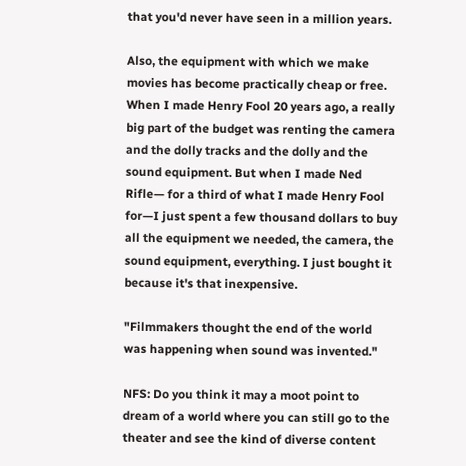that you'd never have seen in a million years.

Also, the equipment with which we make movies has become practically cheap or free. When I made Henry Fool 20 years ago, a really big part of the budget was renting the camera and the dolly tracks and the dolly and the sound equipment. But when I made Ned Rifle— for a third of what I made Henry Fool for—I just spent a few thousand dollars to buy all the equipment we needed, the camera, the sound equipment, everything. I just bought it because it's that inexpensive.

"Filmmakers thought the end of the world was happening when sound was invented."

NFS: Do you think it may a moot point to dream of a world where you can still go to the theater and see the kind of diverse content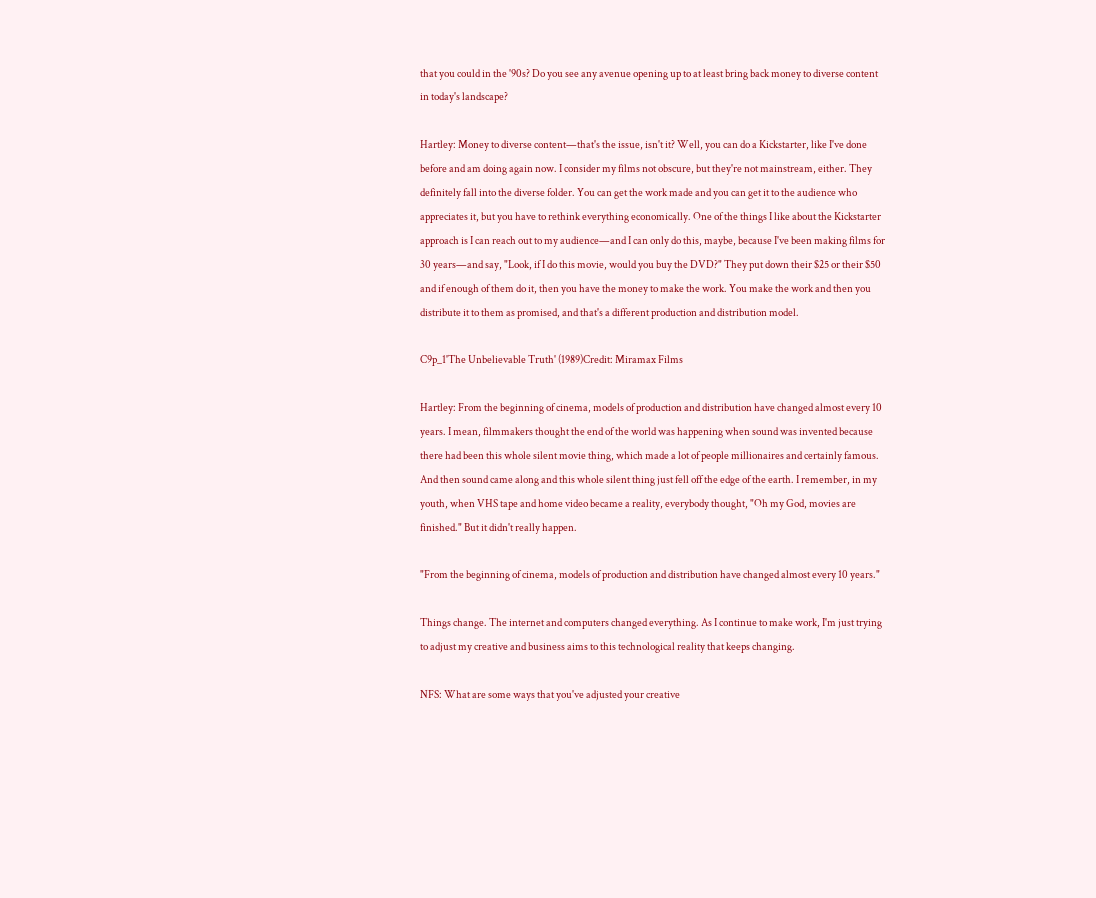that you could in the '90s? Do you see any avenue opening up to at least bring back money to diverse content in today's landscape?

Hartley: Money to diverse content—that's the issue, isn't it? Well, you can do a Kickstarter, like I've done before and am doing again now. I consider my films not obscure, but they're not mainstream, either. They definitely fall into the diverse folder. You can get the work made and you can get it to the audience who appreciates it, but you have to rethink everything economically. One of the things I like about the Kickstarter approach is I can reach out to my audience—and I can only do this, maybe, because I've been making films for 30 years—and say, "Look, if I do this movie, would you buy the DVD?" They put down their $25 or their $50 and if enough of them do it, then you have the money to make the work. You make the work and then you distribute it to them as promised, and that's a different production and distribution model.

C9p_1'The Unbelievable Truth' (1989)Credit: Miramax Films

Hartley: From the beginning of cinema, models of production and distribution have changed almost every 10 years. I mean, filmmakers thought the end of the world was happening when sound was invented because there had been this whole silent movie thing, which made a lot of people millionaires and certainly famous. And then sound came along and this whole silent thing just fell off the edge of the earth. I remember, in my youth, when VHS tape and home video became a reality, everybody thought, "Oh my God, movies are finished." But it didn't really happen.

"From the beginning of cinema, models of production and distribution have changed almost every 10 years."

Things change. The internet and computers changed everything. As I continue to make work, I'm just trying to adjust my creative and business aims to this technological reality that keeps changing.

NFS: What are some ways that you've adjusted your creative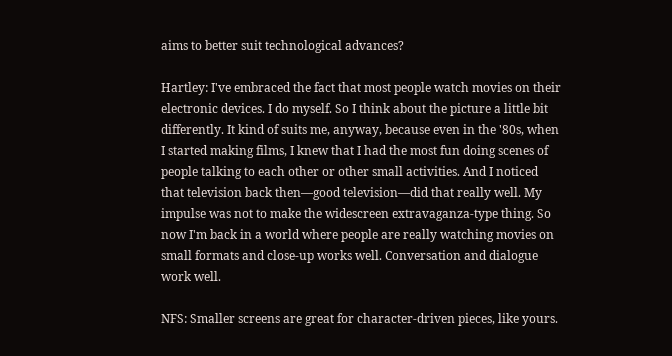aims to better suit technological advances?

Hartley: I've embraced the fact that most people watch movies on their electronic devices. I do myself. So I think about the picture a little bit differently. It kind of suits me, anyway, because even in the '80s, when I started making films, I knew that I had the most fun doing scenes of people talking to each other or other small activities. And I noticed that television back then—good television—did that really well. My impulse was not to make the widescreen extravaganza-type thing. So now I'm back in a world where people are really watching movies on small formats and close-up works well. Conversation and dialogue work well.

NFS: Smaller screens are great for character-driven pieces, like yours.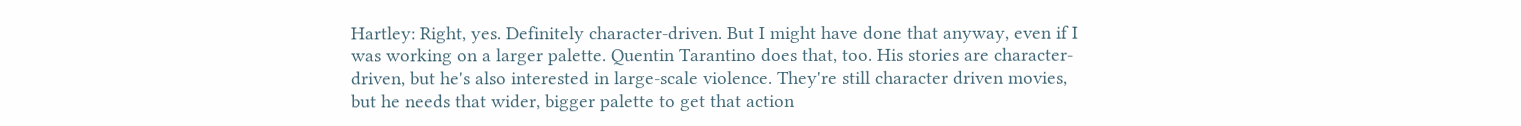Hartley: Right, yes. Definitely character-driven. But I might have done that anyway, even if I was working on a larger palette. Quentin Tarantino does that, too. His stories are character-driven, but he's also interested in large-scale violence. They're still character driven movies, but he needs that wider, bigger palette to get that action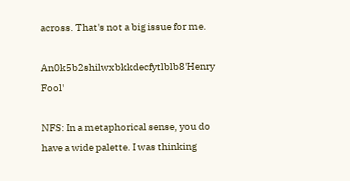across. That's not a big issue for me.

An0k5b2shilwxbkkdecfytlblb8'Henry Fool'

NFS: In a metaphorical sense, you do have a wide palette. I was thinking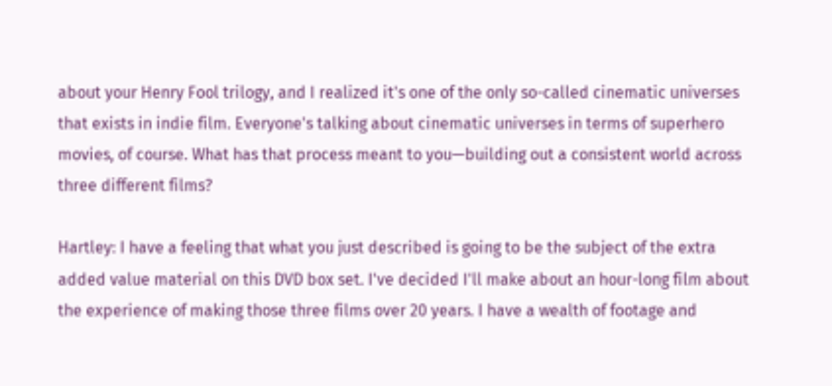about your Henry Fool trilogy, and I realized it's one of the only so-called cinematic universes that exists in indie film. Everyone's talking about cinematic universes in terms of superhero movies, of course. What has that process meant to you—building out a consistent world across three different films?

Hartley: I have a feeling that what you just described is going to be the subject of the extra added value material on this DVD box set. I've decided I'll make about an hour-long film about the experience of making those three films over 20 years. I have a wealth of footage and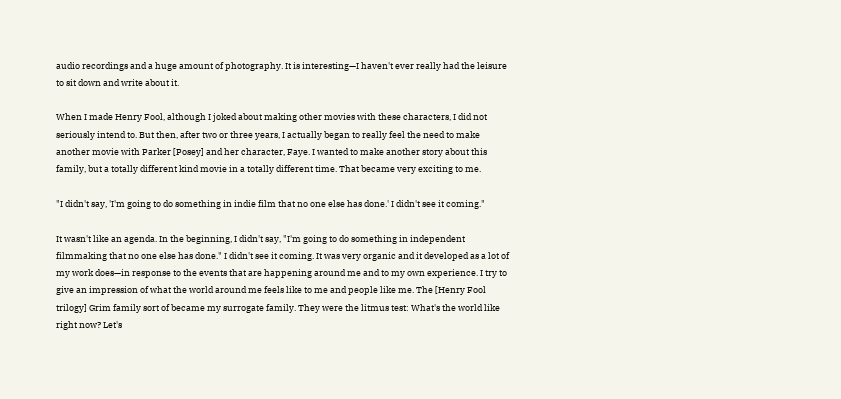audio recordings and a huge amount of photography. It is interesting—I haven't ever really had the leisure to sit down and write about it.

When I made Henry Fool, although I joked about making other movies with these characters, I did not seriously intend to. But then, after two or three years, I actually began to really feel the need to make another movie with Parker [Posey] and her character, Faye. I wanted to make another story about this family, but a totally different kind movie in a totally different time. That became very exciting to me.

"I didn't say, 'I'm going to do something in indie film that no one else has done.' I didn't see it coming."

It wasn't like an agenda. In the beginning, I didn't say, "I'm going to do something in independent filmmaking that no one else has done." I didn't see it coming. It was very organic and it developed as a lot of my work does—in response to the events that are happening around me and to my own experience. I try to give an impression of what the world around me feels like to me and people like me. The [Henry Fool trilogy] Grim family sort of became my surrogate family. They were the litmus test: What's the world like right now? Let's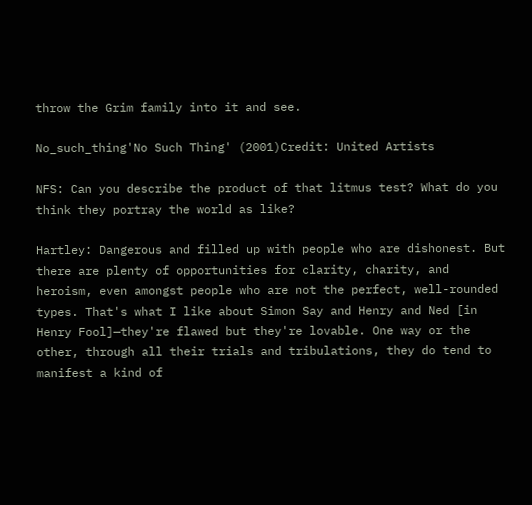throw the Grim family into it and see.

No_such_thing'No Such Thing' (2001)Credit: United Artists

NFS: Can you describe the product of that litmus test? What do you think they portray the world as like?

Hartley: Dangerous and filled up with people who are dishonest. But there are plenty of opportunities for clarity, charity, and heroism, even amongst people who are not the perfect, well-rounded types. That's what I like about Simon Say and Henry and Ned [in Henry Fool]—they're flawed but they're lovable. One way or the other, through all their trials and tribulations, they do tend to manifest a kind of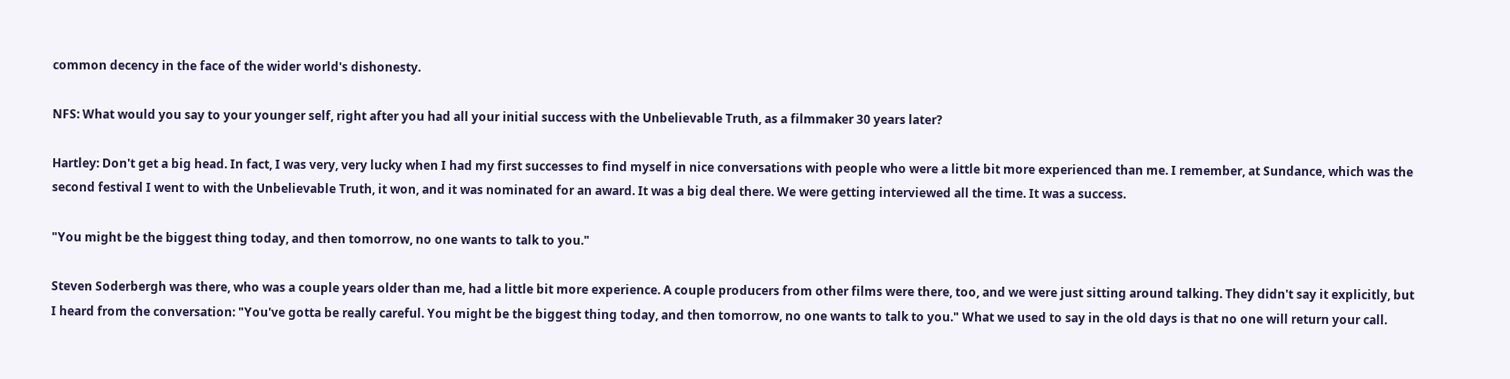common decency in the face of the wider world's dishonesty.

NFS: What would you say to your younger self, right after you had all your initial success with the Unbelievable Truth, as a filmmaker 30 years later?

Hartley: Don't get a big head. In fact, I was very, very lucky when I had my first successes to find myself in nice conversations with people who were a little bit more experienced than me. I remember, at Sundance, which was the second festival I went to with the Unbelievable Truth, it won, and it was nominated for an award. It was a big deal there. We were getting interviewed all the time. It was a success.

"You might be the biggest thing today, and then tomorrow, no one wants to talk to you."

Steven Soderbergh was there, who was a couple years older than me, had a little bit more experience. A couple producers from other films were there, too, and we were just sitting around talking. They didn't say it explicitly, but I heard from the conversation: "You've gotta be really careful. You might be the biggest thing today, and then tomorrow, no one wants to talk to you." What we used to say in the old days is that no one will return your call.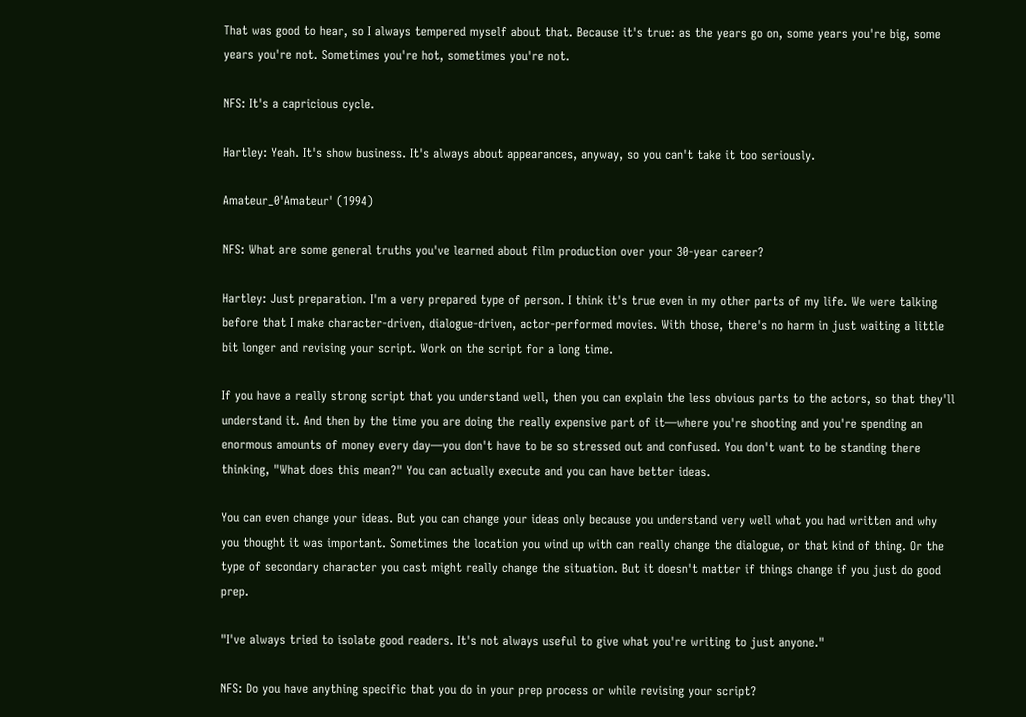That was good to hear, so I always tempered myself about that. Because it's true: as the years go on, some years you're big, some years you're not. Sometimes you're hot, sometimes you're not.

NFS: It's a capricious cycle.

Hartley: Yeah. It's show business. It's always about appearances, anyway, so you can't take it too seriously.

Amateur_0'Amateur' (1994)

NFS: What are some general truths you've learned about film production over your 30-year career?

Hartley: Just preparation. I'm a very prepared type of person. I think it's true even in my other parts of my life. We were talking before that I make character-driven, dialogue-driven, actor-performed movies. With those, there's no harm in just waiting a little bit longer and revising your script. Work on the script for a long time.

If you have a really strong script that you understand well, then you can explain the less obvious parts to the actors, so that they'll understand it. And then by the time you are doing the really expensive part of it—where you're shooting and you're spending an enormous amounts of money every day—you don't have to be so stressed out and confused. You don't want to be standing there thinking, "What does this mean?" You can actually execute and you can have better ideas.

You can even change your ideas. But you can change your ideas only because you understand very well what you had written and why you thought it was important. Sometimes the location you wind up with can really change the dialogue, or that kind of thing. Or the type of secondary character you cast might really change the situation. But it doesn't matter if things change if you just do good prep.

"I've always tried to isolate good readers. It's not always useful to give what you're writing to just anyone."

NFS: Do you have anything specific that you do in your prep process or while revising your script?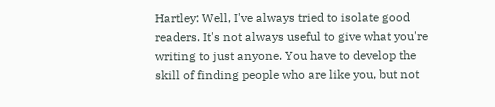Hartley: Well, I've always tried to isolate good readers. It's not always useful to give what you're writing to just anyone. You have to develop the skill of finding people who are like you, but not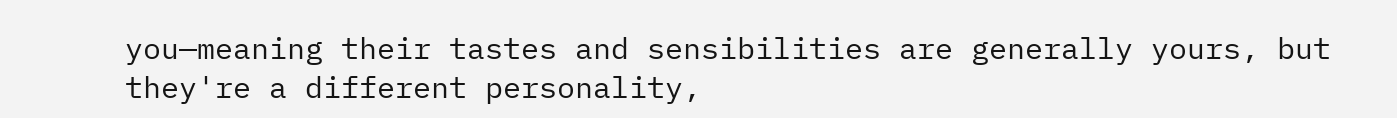you—meaning their tastes and sensibilities are generally yours, but they're a different personality,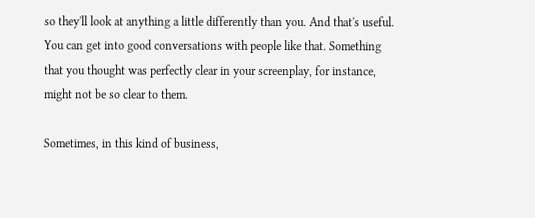so they'll look at anything a little differently than you. And that's useful. You can get into good conversations with people like that. Something that you thought was perfectly clear in your screenplay, for instance, might not be so clear to them.

Sometimes, in this kind of business,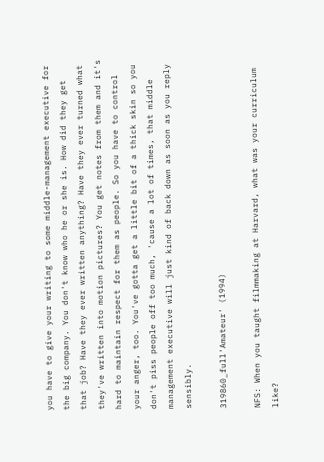you have to give your writing to some middle-management executive for the big company. You don't know who he or she is. How did they get that job? Have they ever written anything? Have they ever turned what they've written into motion pictures? You get notes from them and it's hard to maintain respect for them as people. So you have to control your anger, too. You've gotta get a little bit of a thick skin so you don't piss people off too much, 'cause a lot of times, that middle management executive will just kind of back down as soon as you reply sensibly.

319860_full'Amateur' (1994)

NFS: When you taught filmmaking at Harvard, what was your curriculum like?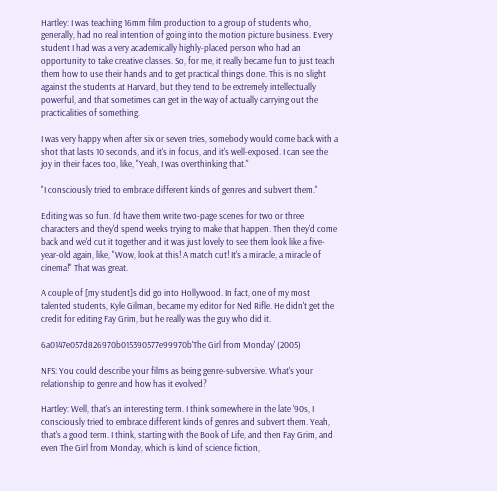Hartley: I was teaching 16mm film production to a group of students who, generally, had no real intention of going into the motion picture business. Every student I had was a very academically highly-placed person who had an opportunity to take creative classes. So, for me, it really became fun to just teach them how to use their hands and to get practical things done. This is no slight against the students at Harvard, but they tend to be extremely intellectually powerful, and that sometimes can get in the way of actually carrying out the practicalities of something.

I was very happy when after six or seven tries, somebody would come back with a shot that lasts 10 seconds, and it's in focus, and it's well-exposed. I can see the joy in their faces too, like, "Yeah, I was overthinking that."

"I consciously tried to embrace different kinds of genres and subvert them."

Editing was so fun. I'd have them write two-page scenes for two or three characters and they'd spend weeks trying to make that happen. Then they'd come back and we'd cut it together and it was just lovely to see them look like a five-year-old again, like, "Wow, look at this! A match cut! It's a miracle, a miracle of cinema!" That was great.

A couple of [my student]s did go into Hollywood. In fact, one of my most talented students, Kyle Gilman, became my editor for Ned Rifle. He didn't get the credit for editing Fay Grim, but he really was the guy who did it.

6a0147e057d826970b015390577e99970b'The Girl from Monday' (2005)

NFS: You could describe your films as being genre-subversive. What's your relationship to genre and how has it evolved?

Hartley: Well, that's an interesting term. I think somewhere in the late '90s, I consciously tried to embrace different kinds of genres and subvert them. Yeah, that's a good term. I think, starting with the Book of Life, and then Fay Grim, and even The Girl from Monday, which is kind of science fiction,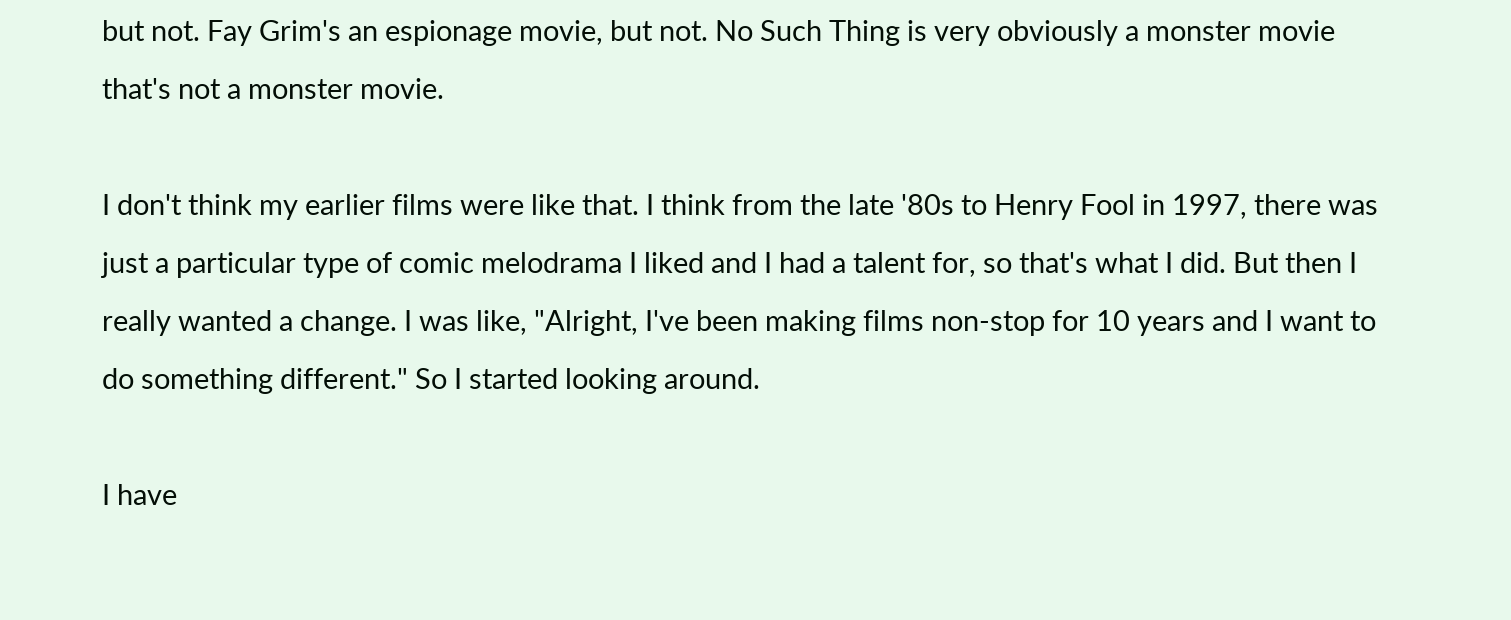but not. Fay Grim's an espionage movie, but not. No Such Thing is very obviously a monster movie that's not a monster movie.

I don't think my earlier films were like that. I think from the late '80s to Henry Fool in 1997, there was just a particular type of comic melodrama I liked and I had a talent for, so that's what I did. But then I really wanted a change. I was like, "Alright, I've been making films non-stop for 10 years and I want to do something different." So I started looking around.

I have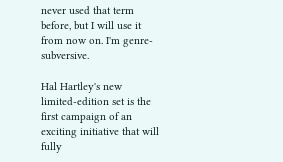never used that term before, but I will use it from now on. I'm genre-subversive.

Hal Hartley's new limited-edition set is the first campaign of an exciting initiative that will fully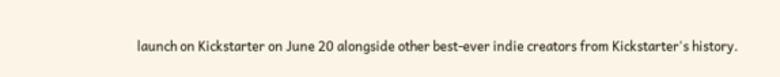launch on Kickstarter on June 20 alongside other best-ever indie creators from Kickstarter's history.